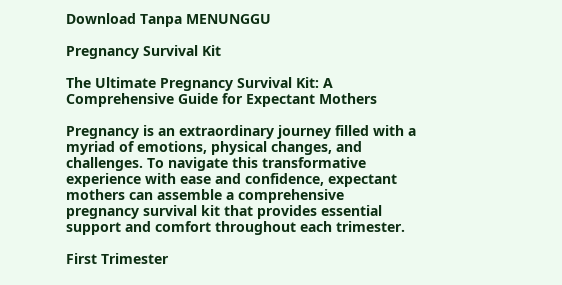Download Tanpa MENUNGGU

Pregnancy Survival Kit

The Ultimate Pregnancy Survival Kit: A Comprehensive Guide for Expectant Mothers

Pregnancy is an extraordinary journey filled with a myriad of emotions, physical changes, and challenges. To navigate this transformative experience with ease and confidence, expectant mothers can assemble a comprehensive pregnancy survival kit that provides essential support and comfort throughout each trimester.

First Trimester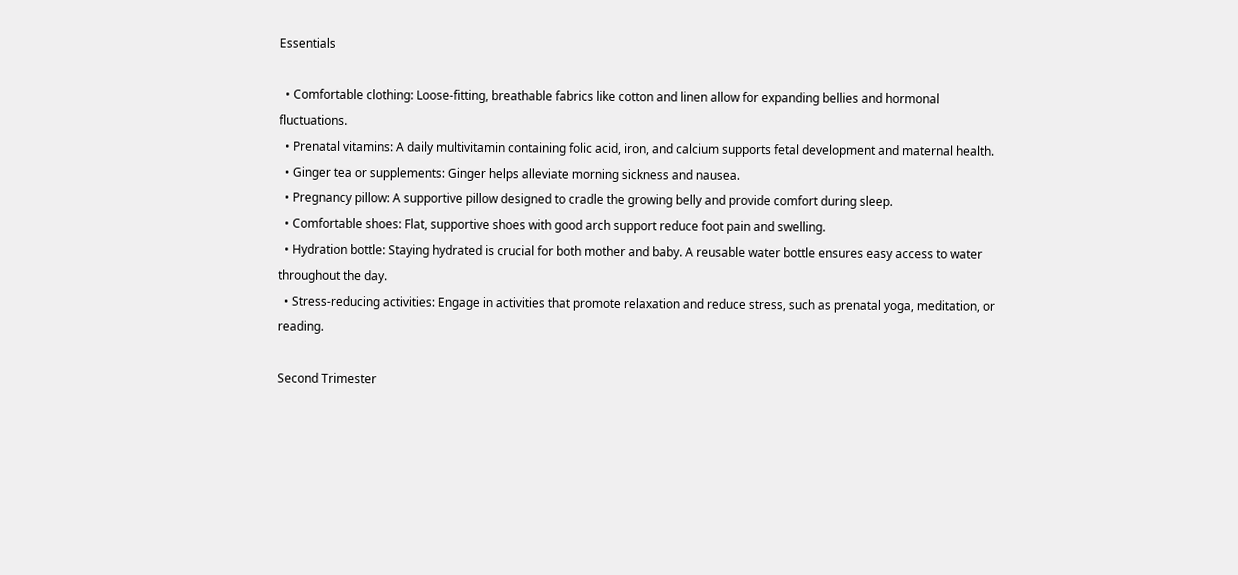Essentials

  • Comfortable clothing: Loose-fitting, breathable fabrics like cotton and linen allow for expanding bellies and hormonal fluctuations.
  • Prenatal vitamins: A daily multivitamin containing folic acid, iron, and calcium supports fetal development and maternal health.
  • Ginger tea or supplements: Ginger helps alleviate morning sickness and nausea.
  • Pregnancy pillow: A supportive pillow designed to cradle the growing belly and provide comfort during sleep.
  • Comfortable shoes: Flat, supportive shoes with good arch support reduce foot pain and swelling.
  • Hydration bottle: Staying hydrated is crucial for both mother and baby. A reusable water bottle ensures easy access to water throughout the day.
  • Stress-reducing activities: Engage in activities that promote relaxation and reduce stress, such as prenatal yoga, meditation, or reading.

Second Trimester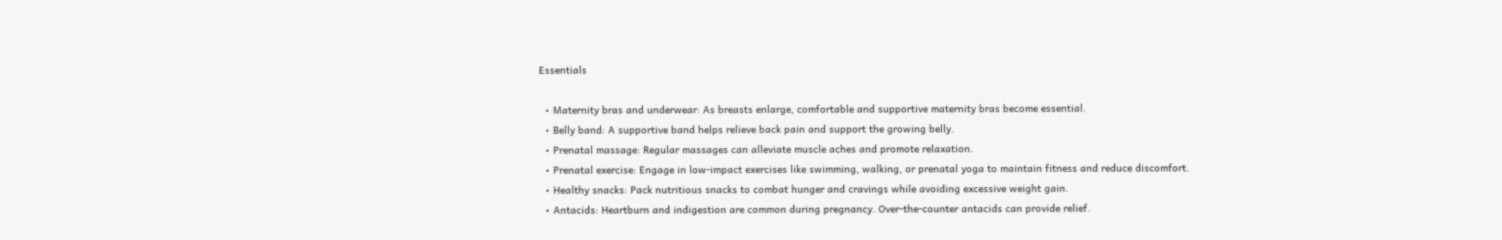Essentials

  • Maternity bras and underwear: As breasts enlarge, comfortable and supportive maternity bras become essential.
  • Belly band: A supportive band helps relieve back pain and support the growing belly.
  • Prenatal massage: Regular massages can alleviate muscle aches and promote relaxation.
  • Prenatal exercise: Engage in low-impact exercises like swimming, walking, or prenatal yoga to maintain fitness and reduce discomfort.
  • Healthy snacks: Pack nutritious snacks to combat hunger and cravings while avoiding excessive weight gain.
  • Antacids: Heartburn and indigestion are common during pregnancy. Over-the-counter antacids can provide relief.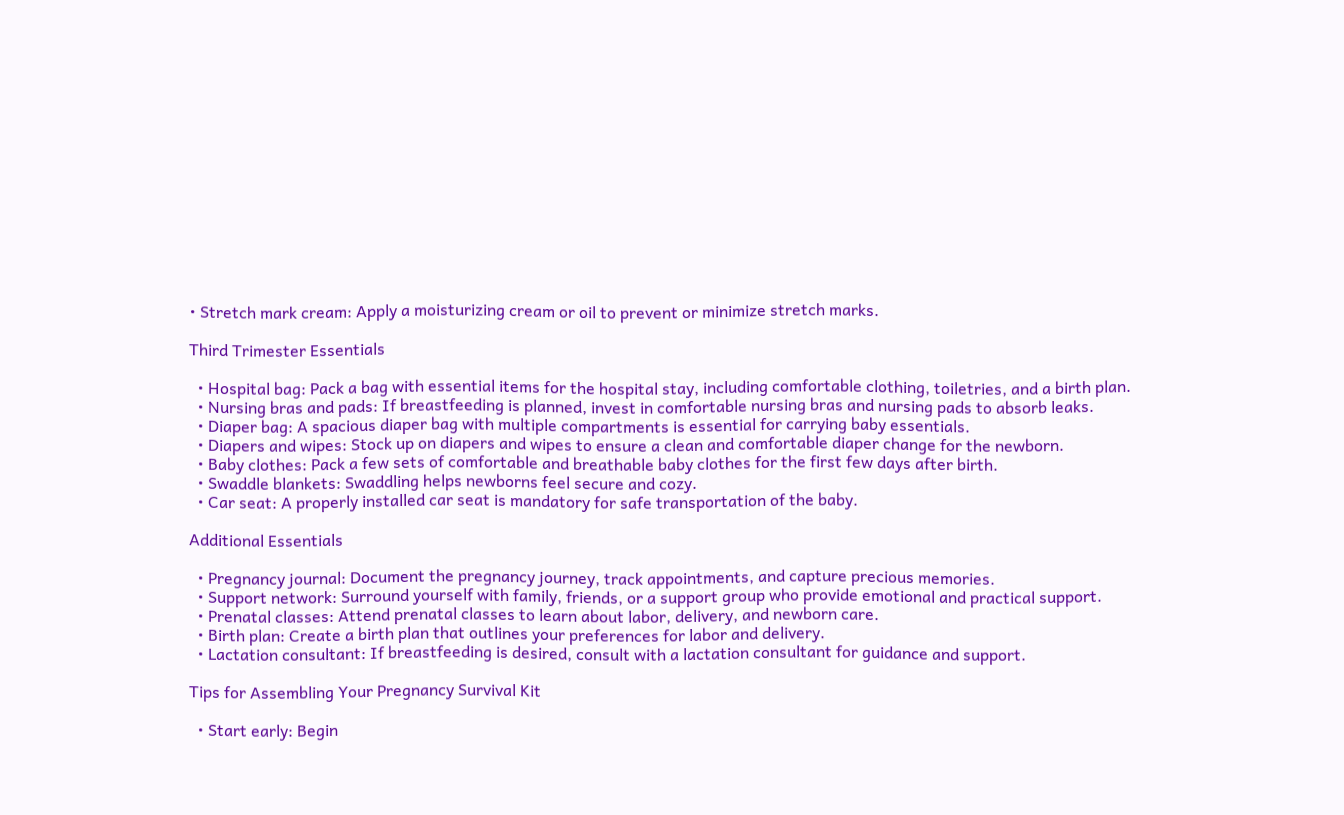• Stretch mark cream: Apply a moisturizing cream or oil to prevent or minimize stretch marks.

Third Trimester Essentials

  • Hospital bag: Pack a bag with essential items for the hospital stay, including comfortable clothing, toiletries, and a birth plan.
  • Nursing bras and pads: If breastfeeding is planned, invest in comfortable nursing bras and nursing pads to absorb leaks.
  • Diaper bag: A spacious diaper bag with multiple compartments is essential for carrying baby essentials.
  • Diapers and wipes: Stock up on diapers and wipes to ensure a clean and comfortable diaper change for the newborn.
  • Baby clothes: Pack a few sets of comfortable and breathable baby clothes for the first few days after birth.
  • Swaddle blankets: Swaddling helps newborns feel secure and cozy.
  • Car seat: A properly installed car seat is mandatory for safe transportation of the baby.

Additional Essentials

  • Pregnancy journal: Document the pregnancy journey, track appointments, and capture precious memories.
  • Support network: Surround yourself with family, friends, or a support group who provide emotional and practical support.
  • Prenatal classes: Attend prenatal classes to learn about labor, delivery, and newborn care.
  • Birth plan: Create a birth plan that outlines your preferences for labor and delivery.
  • Lactation consultant: If breastfeeding is desired, consult with a lactation consultant for guidance and support.

Tips for Assembling Your Pregnancy Survival Kit

  • Start early: Begin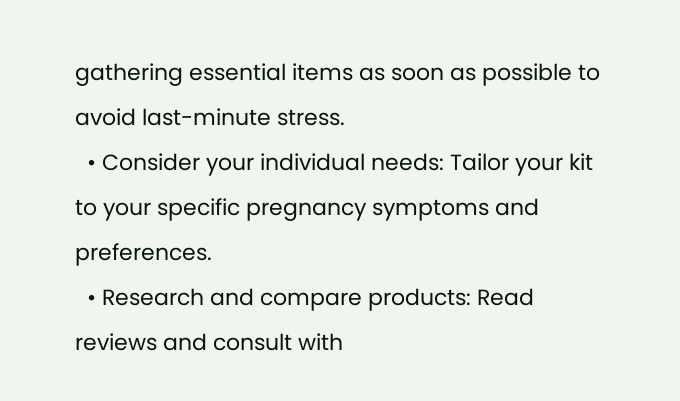gathering essential items as soon as possible to avoid last-minute stress.
  • Consider your individual needs: Tailor your kit to your specific pregnancy symptoms and preferences.
  • Research and compare products: Read reviews and consult with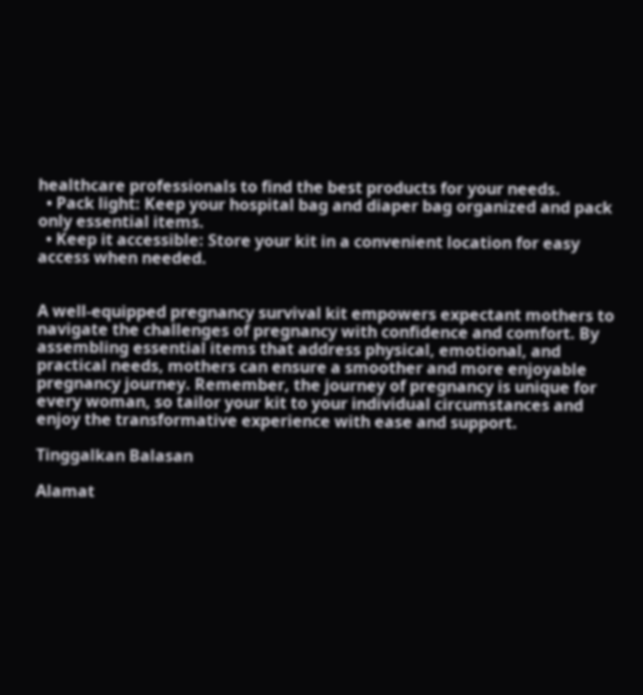healthcare professionals to find the best products for your needs.
  • Pack light: Keep your hospital bag and diaper bag organized and pack only essential items.
  • Keep it accessible: Store your kit in a convenient location for easy access when needed.


A well-equipped pregnancy survival kit empowers expectant mothers to navigate the challenges of pregnancy with confidence and comfort. By assembling essential items that address physical, emotional, and practical needs, mothers can ensure a smoother and more enjoyable pregnancy journey. Remember, the journey of pregnancy is unique for every woman, so tailor your kit to your individual circumstances and enjoy the transformative experience with ease and support.

Tinggalkan Balasan

Alamat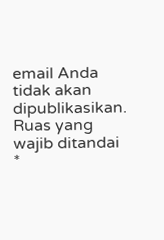email Anda tidak akan dipublikasikan. Ruas yang wajib ditandai *